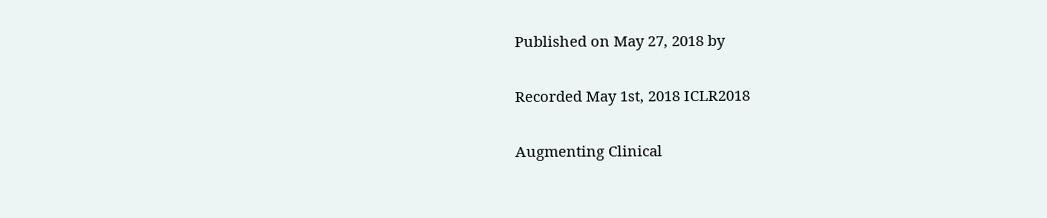Published on May 27, 2018 by

Recorded May 1st, 2018 ICLR2018

Augmenting Clinical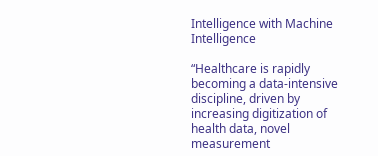Intelligence with Machine Intelligence

“Healthcare is rapidly becoming a data-intensive discipline, driven by increasing digitization of health data, novel measurement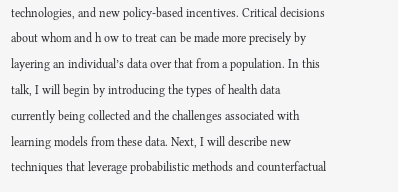technologies, and new policy-based incentives. Critical decisions about whom and h ow to treat can be made more precisely by layering an individual’s data over that from a population. In this talk, I will begin by introducing the types of health data currently being collected and the challenges associated with learning models from these data. Next, I will describe new techniques that leverage probabilistic methods and counterfactual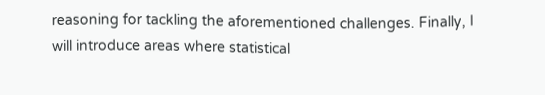reasoning for tackling the aforementioned challenges. Finally, I will introduce areas where statistical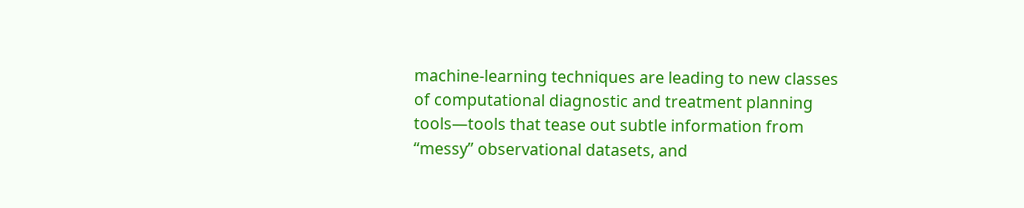machine-learning techniques are leading to new classes of computational diagnostic and treatment planning tools—tools that tease out subtle information from “messy” observational datasets, and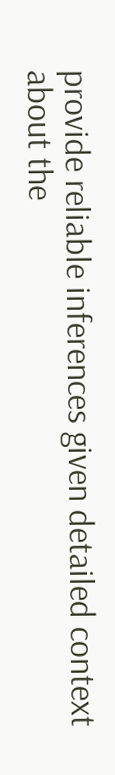provide reliable inferences given detailed context about the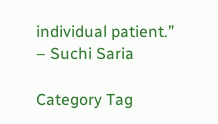individual patient.” – Suchi Saria

Category Tag